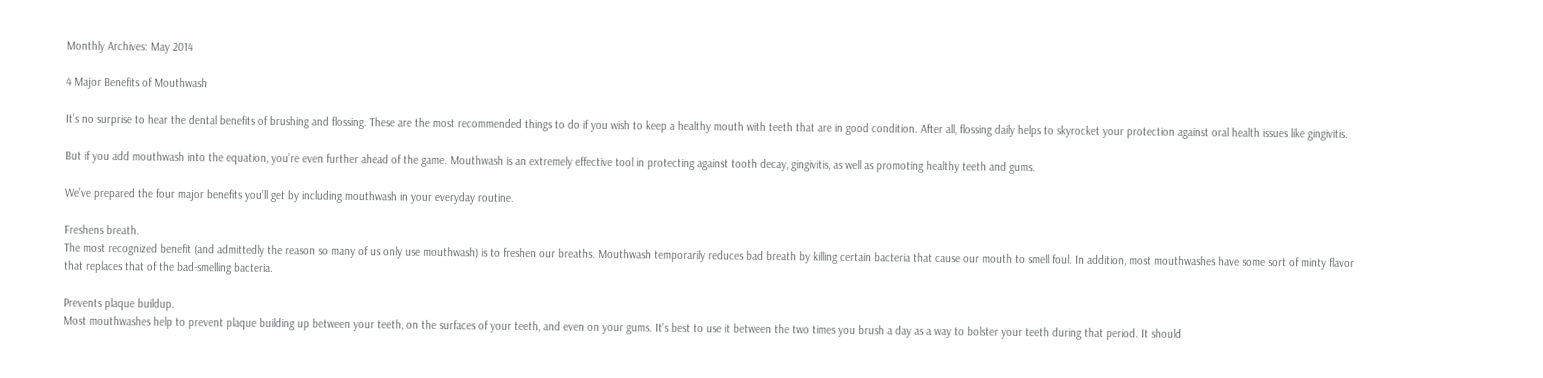Monthly Archives: May 2014

4 Major Benefits of Mouthwash

It’s no surprise to hear the dental benefits of brushing and flossing. These are the most recommended things to do if you wish to keep a healthy mouth with teeth that are in good condition. After all, flossing daily helps to skyrocket your protection against oral health issues like gingivitis.

But if you add mouthwash into the equation, you’re even further ahead of the game. Mouthwash is an extremely effective tool in protecting against tooth decay, gingivitis, as well as promoting healthy teeth and gums.

We’ve prepared the four major benefits you’ll get by including mouthwash in your everyday routine.

Freshens breath.
The most recognized benefit (and admittedly the reason so many of us only use mouthwash) is to freshen our breaths. Mouthwash temporarily reduces bad breath by killing certain bacteria that cause our mouth to smell foul. In addition, most mouthwashes have some sort of minty flavor that replaces that of the bad-smelling bacteria.

Prevents plaque buildup.
Most mouthwashes help to prevent plaque building up between your teeth, on the surfaces of your teeth, and even on your gums. It’s best to use it between the two times you brush a day as a way to bolster your teeth during that period. It should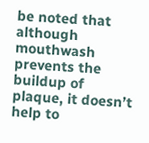be noted that although mouthwash prevents the buildup of plaque, it doesn’t help to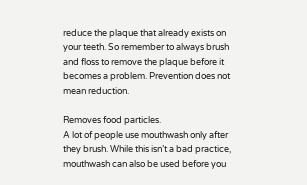reduce the plaque that already exists on your teeth. So remember to always brush and floss to remove the plaque before it becomes a problem. Prevention does not mean reduction.

Removes food particles.
A lot of people use mouthwash only after they brush. While this isn’t a bad practice, mouthwash can also be used before you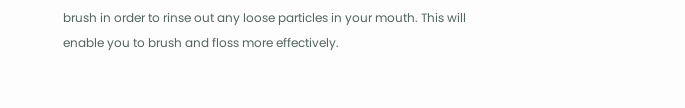brush in order to rinse out any loose particles in your mouth. This will enable you to brush and floss more effectively.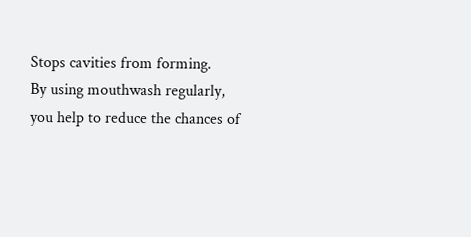Stops cavities from forming.
By using mouthwash regularly, you help to reduce the chances of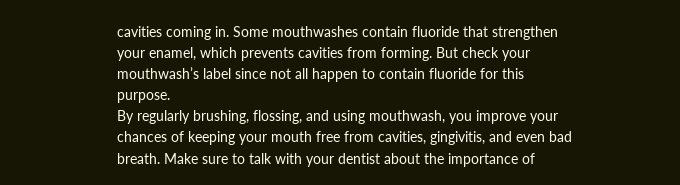cavities coming in. Some mouthwashes contain fluoride that strengthen your enamel, which prevents cavities from forming. But check your mouthwash’s label since not all happen to contain fluoride for this purpose.
By regularly brushing, flossing, and using mouthwash, you improve your chances of keeping your mouth free from cavities, gingivitis, and even bad breath. Make sure to talk with your dentist about the importance of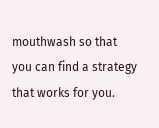mouthwash so that you can find a strategy that works for you.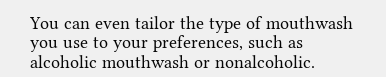You can even tailor the type of mouthwash you use to your preferences, such as alcoholic mouthwash or nonalcoholic.